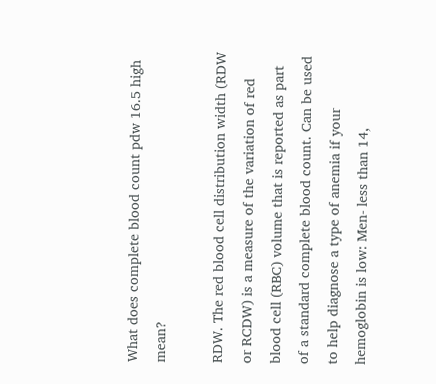What does complete blood count pdw 16.5 high mean?

RDW. The red blood cell distribution width (RDW or RCDW) is a measure of the variation of red blood cell (RBC) volume that is reported as part of a standard complete blood count. Can be used to help diagnose a type of anemia if your hemoglobin is low: Men- less than 14,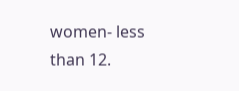women- less than 12.